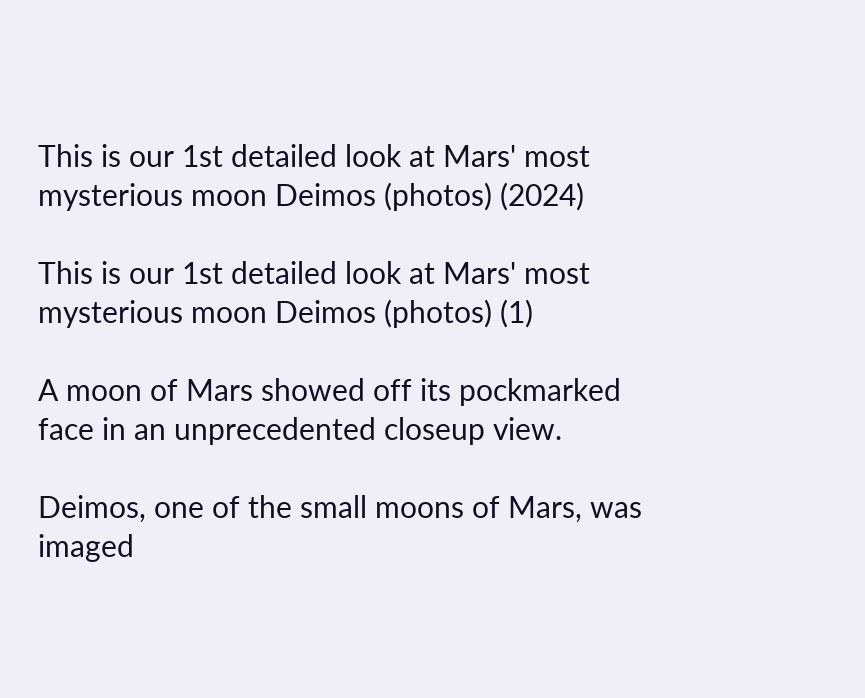This is our 1st detailed look at Mars' most mysterious moon Deimos (photos) (2024)

This is our 1st detailed look at Mars' most mysterious moon Deimos (photos) (1)

A moon of Mars showed off its pockmarked face in an unprecedented closeup view.

Deimos, one of the small moons of Mars, was imaged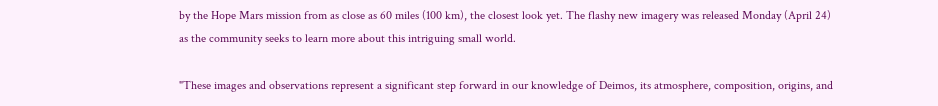by the Hope Mars mission from as close as 60 miles (100 km), the closest look yet. The flashy new imagery was released Monday (April 24) as the community seeks to learn more about this intriguing small world.

"These images and observations represent a significant step forward in our knowledge of Deimos, its atmosphere, composition, origins, and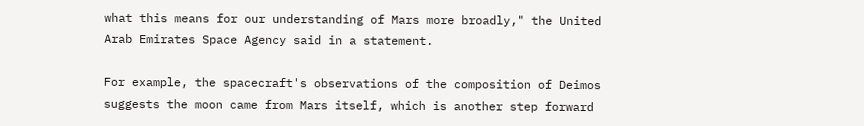what this means for our understanding of Mars more broadly," the United Arab Emirates Space Agency said in a statement.

For example, the spacecraft's observations of the composition of Deimos suggests the moon came from Mars itself, which is another step forward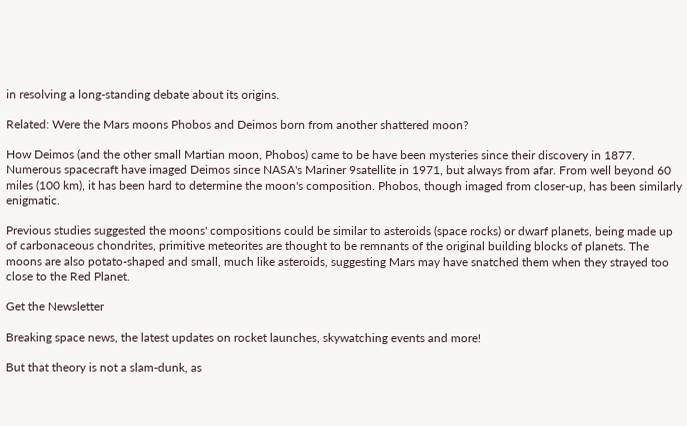in resolving a long-standing debate about its origins.

Related: Were the Mars moons Phobos and Deimos born from another shattered moon?

How Deimos (and the other small Martian moon, Phobos) came to be have been mysteries since their discovery in 1877. Numerous spacecraft have imaged Deimos since NASA's Mariner 9satellite in 1971, but always from afar. From well beyond 60 miles (100 km), it has been hard to determine the moon's composition. Phobos, though imaged from closer-up, has been similarly enigmatic.

Previous studies suggested the moons' compositions could be similar to asteroids (space rocks) or dwarf planets, being made up of carbonaceous chondrites, primitive meteorites are thought to be remnants of the original building blocks of planets. The moons are also potato-shaped and small, much like asteroids, suggesting Mars may have snatched them when they strayed too close to the Red Planet.

Get the Newsletter

Breaking space news, the latest updates on rocket launches, skywatching events and more!

But that theory is not a slam-dunk, as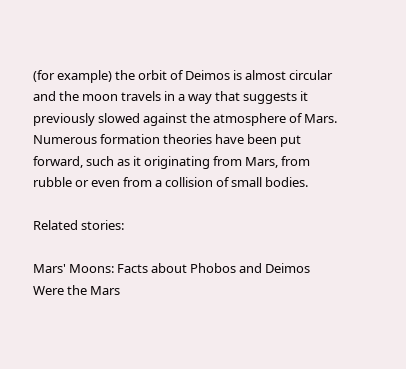(for example) the orbit of Deimos is almost circular and the moon travels in a way that suggests it previously slowed against the atmosphere of Mars. Numerous formation theories have been put forward, such as it originating from Mars, from rubble or even from a collision of small bodies.

Related stories:

Mars' Moons: Facts about Phobos and Deimos
Were the Mars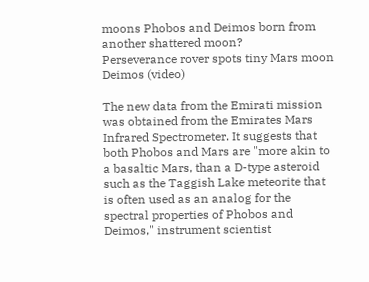moons Phobos and Deimos born from another shattered moon?
Perseverance rover spots tiny Mars moon Deimos (video)

The new data from the Emirati mission was obtained from the Emirates Mars Infrared Spectrometer. It suggests that both Phobos and Mars are "more akin to a basaltic Mars, than a D-type asteroid such as the Taggish Lake meteorite that is often used as an analog for the spectral properties of Phobos and Deimos," instrument scientist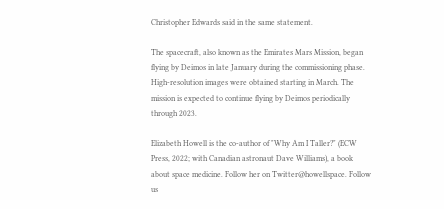Christopher Edwards said in the same statement.

The spacecraft, also known as the Emirates Mars Mission, began flying by Deimos in late January during the commissioning phase. High-resolution images were obtained starting in March. The mission is expected to continue flying by Deimos periodically through 2023.

Elizabeth Howell is the co-author of "Why Am I Taller?" (ECW Press, 2022; with Canadian astronaut Dave Williams), a book about space medicine. Follow her on Twitter@howellspace. Follow us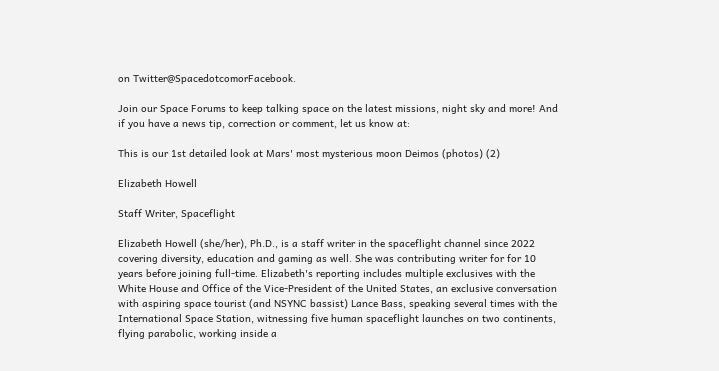on Twitter@SpacedotcomorFacebook.

Join our Space Forums to keep talking space on the latest missions, night sky and more! And if you have a news tip, correction or comment, let us know at:

This is our 1st detailed look at Mars' most mysterious moon Deimos (photos) (2)

Elizabeth Howell

Staff Writer, Spaceflight

Elizabeth Howell (she/her), Ph.D., is a staff writer in the spaceflight channel since 2022 covering diversity, education and gaming as well. She was contributing writer for for 10 years before joining full-time. Elizabeth's reporting includes multiple exclusives with the White House and Office of the Vice-President of the United States, an exclusive conversation with aspiring space tourist (and NSYNC bassist) Lance Bass, speaking several times with the International Space Station, witnessing five human spaceflight launches on two continents, flying parabolic, working inside a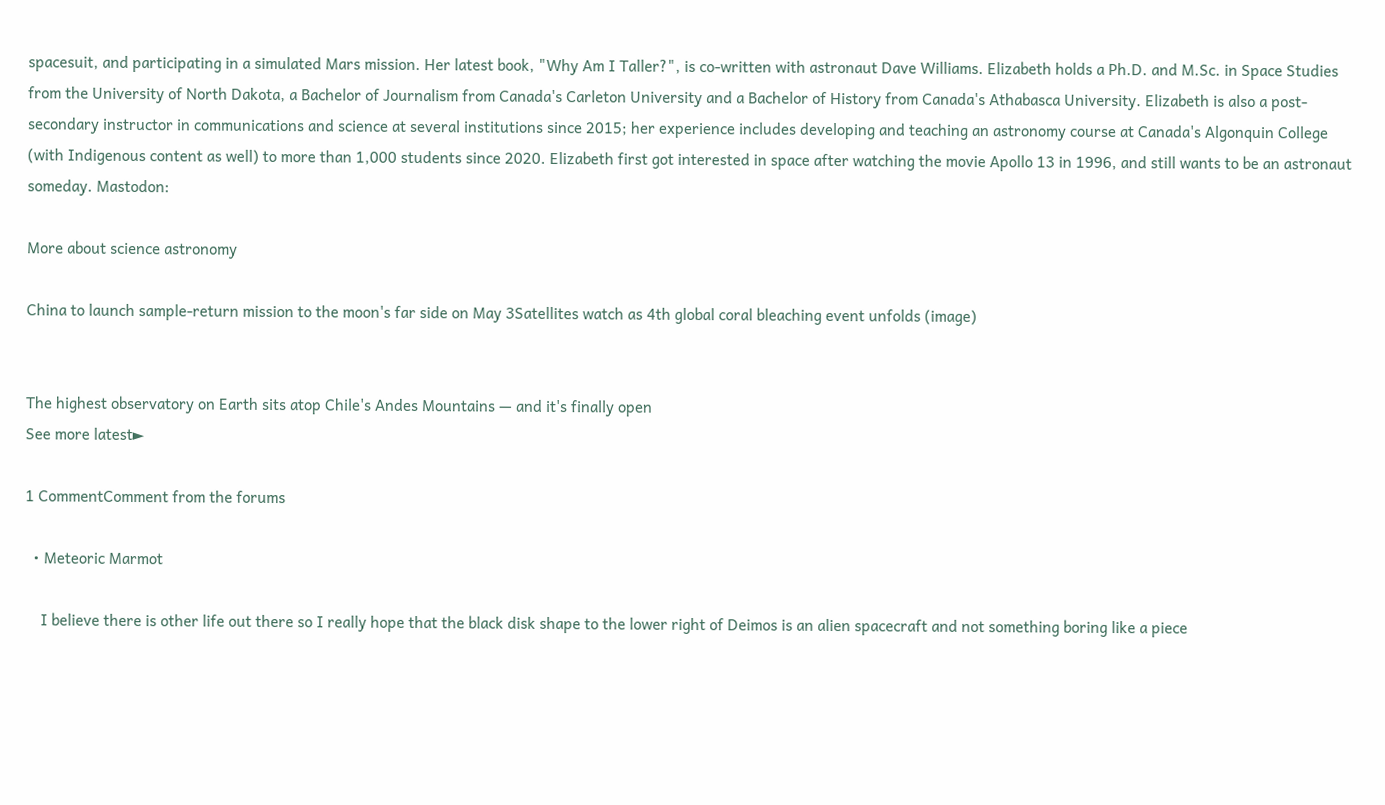spacesuit, and participating in a simulated Mars mission. Her latest book, "Why Am I Taller?", is co-written with astronaut Dave Williams. Elizabeth holds a Ph.D. and M.Sc. in Space Studies from the University of North Dakota, a Bachelor of Journalism from Canada's Carleton University and a Bachelor of History from Canada's Athabasca University. Elizabeth is also a post-secondary instructor in communications and science at several institutions since 2015; her experience includes developing and teaching an astronomy course at Canada's Algonquin College (with Indigenous content as well) to more than 1,000 students since 2020. Elizabeth first got interested in space after watching the movie Apollo 13 in 1996, and still wants to be an astronaut someday. Mastodon:

More about science astronomy

China to launch sample-return mission to the moon's far side on May 3Satellites watch as 4th global coral bleaching event unfolds (image)


The highest observatory on Earth sits atop Chile's Andes Mountains — and it's finally open
See more latest►

1 CommentComment from the forums

  • Meteoric Marmot

    I believe there is other life out there so I really hope that the black disk shape to the lower right of Deimos is an alien spacecraft and not something boring like a piece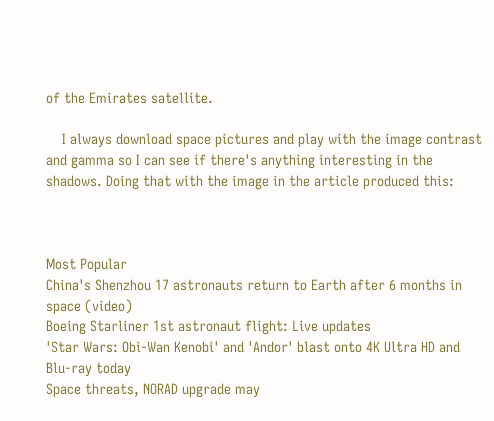of the Emirates satellite.

    I always download space pictures and play with the image contrast and gamma so I can see if there's anything interesting in the shadows. Doing that with the image in the article produced this:



Most Popular
China's Shenzhou 17 astronauts return to Earth after 6 months in space (video)
Boeing Starliner 1st astronaut flight: Live updates
'Star Wars: Obi-Wan Kenobi' and 'Andor' blast onto 4K Ultra HD and Blu-ray today
Space threats, NORAD upgrade may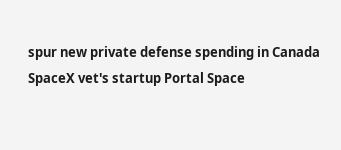spur new private defense spending in Canada
SpaceX vet's startup Portal Space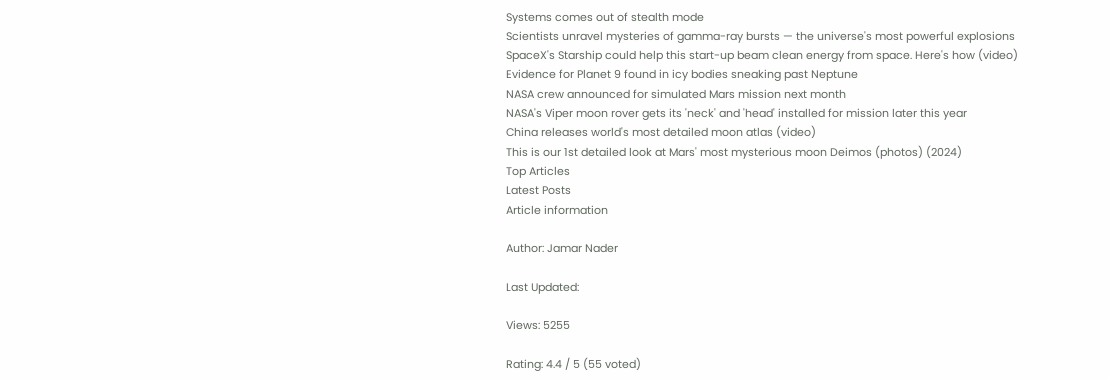Systems comes out of stealth mode
Scientists unravel mysteries of gamma-ray bursts — the universe's most powerful explosions
SpaceX's Starship could help this start-up beam clean energy from space. Here's how (video)
Evidence for Planet 9 found in icy bodies sneaking past Neptune
NASA crew announced for simulated Mars mission next month
NASA's Viper moon rover gets its 'neck' and 'head' installed for mission later this year
China releases world's most detailed moon atlas (video)
This is our 1st detailed look at Mars' most mysterious moon Deimos (photos) (2024)
Top Articles
Latest Posts
Article information

Author: Jamar Nader

Last Updated:

Views: 5255

Rating: 4.4 / 5 (55 voted)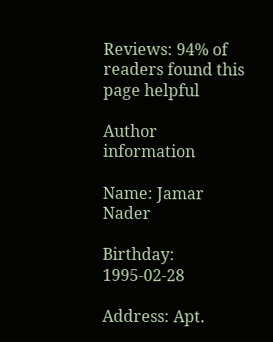Reviews: 94% of readers found this page helpful

Author information

Name: Jamar Nader

Birthday: 1995-02-28

Address: Apt.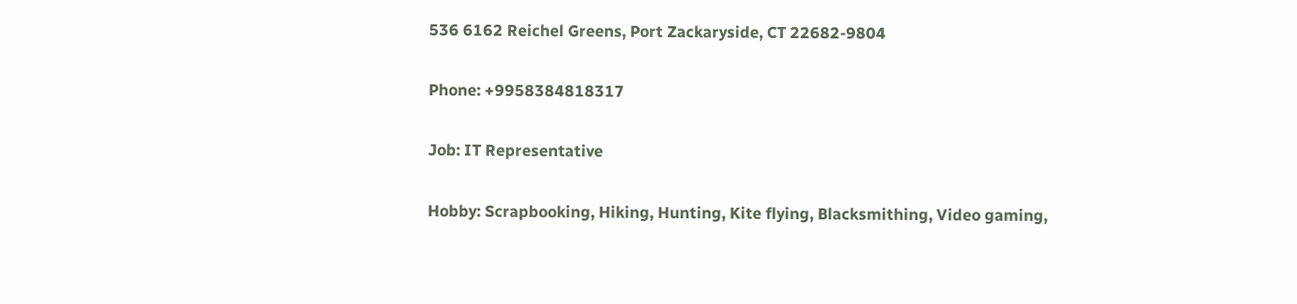536 6162 Reichel Greens, Port Zackaryside, CT 22682-9804

Phone: +9958384818317

Job: IT Representative

Hobby: Scrapbooking, Hiking, Hunting, Kite flying, Blacksmithing, Video gaming,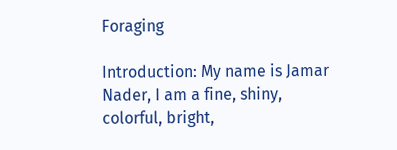Foraging

Introduction: My name is Jamar Nader, I am a fine, shiny, colorful, bright,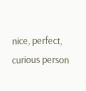nice, perfect, curious person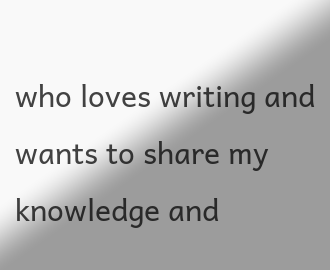who loves writing and wants to share my knowledge and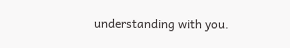understanding with you.